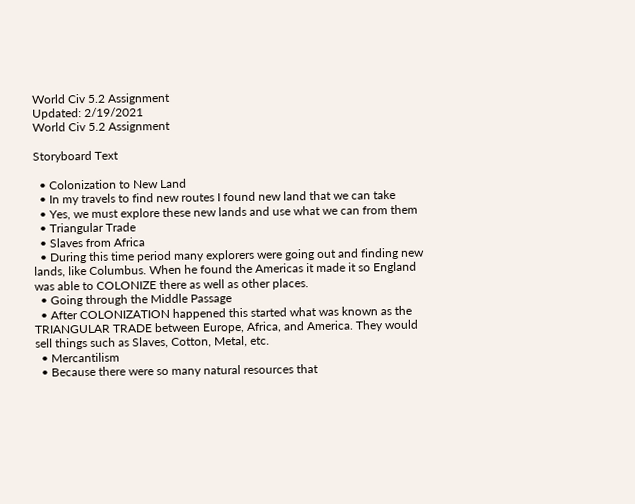World Civ 5.2 Assignment
Updated: 2/19/2021
World Civ 5.2 Assignment

Storyboard Text

  • Colonization to New Land
  • In my travels to find new routes I found new land that we can take
  • Yes, we must explore these new lands and use what we can from them
  • Triangular Trade
  • Slaves from Africa
  • During this time period many explorers were going out and finding new lands, like Columbus. When he found the Americas it made it so England was able to COLONIZE there as well as other places.
  • Going through the Middle Passage
  • After COLONIZATION happened this started what was known as the TRIANGULAR TRADE between Europe, Africa, and America. They would sell things such as Slaves, Cotton, Metal, etc.
  • Mercantilism
  • Because there were so many natural resources that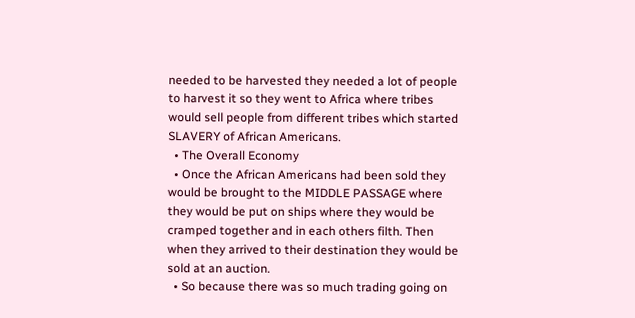needed to be harvested they needed a lot of people to harvest it so they went to Africa where tribes would sell people from different tribes which started SLAVERY of African Americans.
  • The Overall Economy
  • Once the African Americans had been sold they would be brought to the MIDDLE PASSAGE where they would be put on ships where they would be cramped together and in each others filth. Then when they arrived to their destination they would be sold at an auction.
  • So because there was so much trading going on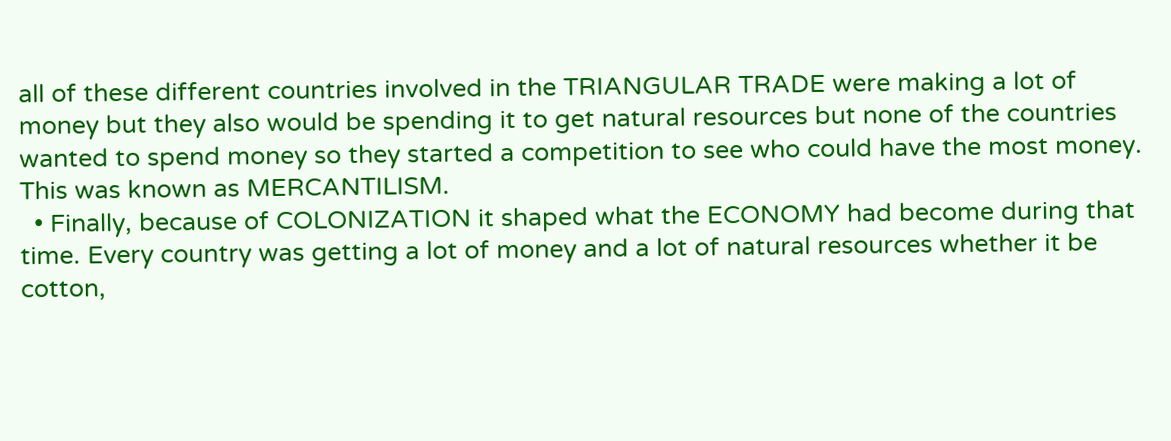all of these different countries involved in the TRIANGULAR TRADE were making a lot of money but they also would be spending it to get natural resources but none of the countries wanted to spend money so they started a competition to see who could have the most money. This was known as MERCANTILISM.
  • Finally, because of COLONIZATION it shaped what the ECONOMY had become during that time. Every country was getting a lot of money and a lot of natural resources whether it be cotton,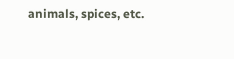animals, spices, etc.